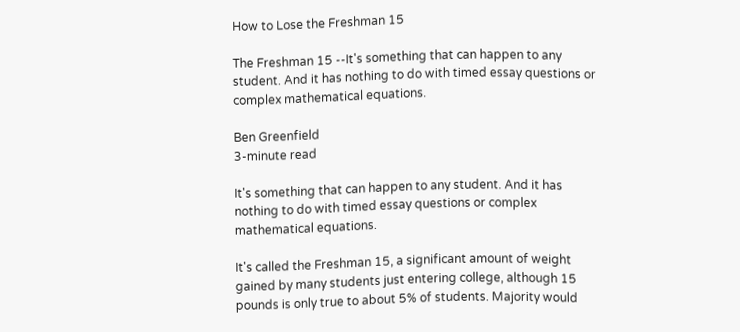How to Lose the Freshman 15

The Freshman 15 --It's something that can happen to any student. And it has nothing to do with timed essay questions or complex mathematical equations.

Ben Greenfield
3-minute read

It's something that can happen to any student. And it has nothing to do with timed essay questions or complex mathematical equations.

It's called the Freshman 15, a significant amount of weight gained by many students just entering college, although 15 pounds is only true to about 5% of students. Majority would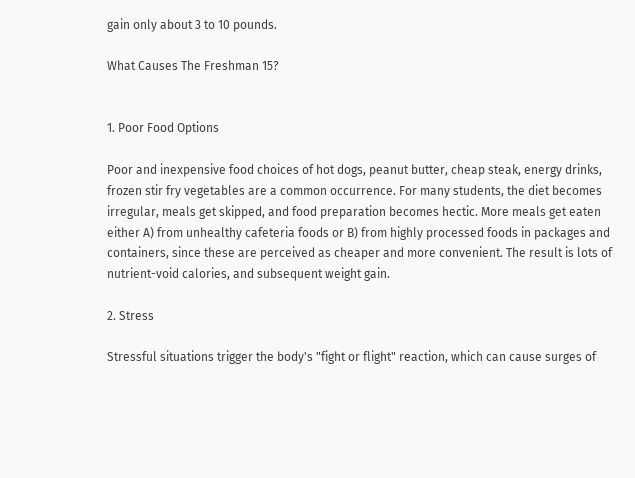gain only about 3 to 10 pounds.

What Causes The Freshman 15?


1. Poor Food Options

Poor and inexpensive food choices of hot dogs, peanut butter, cheap steak, energy drinks, frozen stir fry vegetables are a common occurrence. For many students, the diet becomes irregular, meals get skipped, and food preparation becomes hectic. More meals get eaten either A) from unhealthy cafeteria foods or B) from highly processed foods in packages and containers, since these are perceived as cheaper and more convenient. The result is lots of nutrient-void calories, and subsequent weight gain.

2. Stress

Stressful situations trigger the body's "fight or flight" reaction, which can cause surges of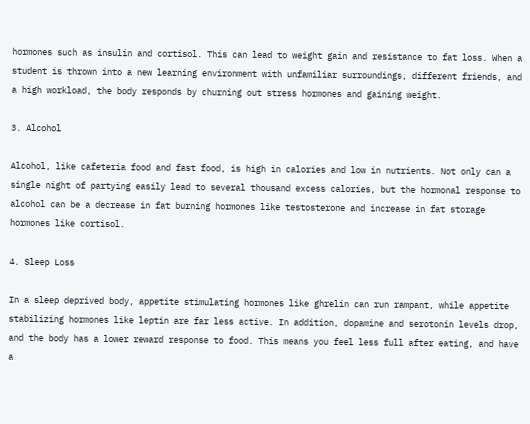hormones such as insulin and cortisol. This can lead to weight gain and resistance to fat loss. When a student is thrown into a new learning environment with unfamiliar surroundings, different friends, and a high workload, the body responds by churning out stress hormones and gaining weight.

3. Alcohol

Alcohol, like cafeteria food and fast food, is high in calories and low in nutrients. Not only can a single night of partying easily lead to several thousand excess calories, but the hormonal response to alcohol can be a decrease in fat burning hormones like testosterone and increase in fat storage hormones like cortisol.

4. Sleep Loss

In a sleep deprived body, appetite stimulating hormones like ghrelin can run rampant, while appetite stabilizing hormones like leptin are far less active. In addition, dopamine and serotonin levels drop, and the body has a lower reward response to food. This means you feel less full after eating, and have a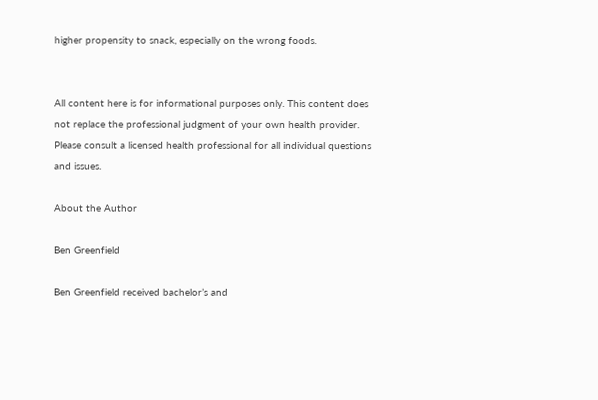higher propensity to snack, especially on the wrong foods.


All content here is for informational purposes only. This content does not replace the professional judgment of your own health provider. Please consult a licensed health professional for all individual questions and issues.

About the Author

Ben Greenfield

Ben Greenfield received bachelor’s and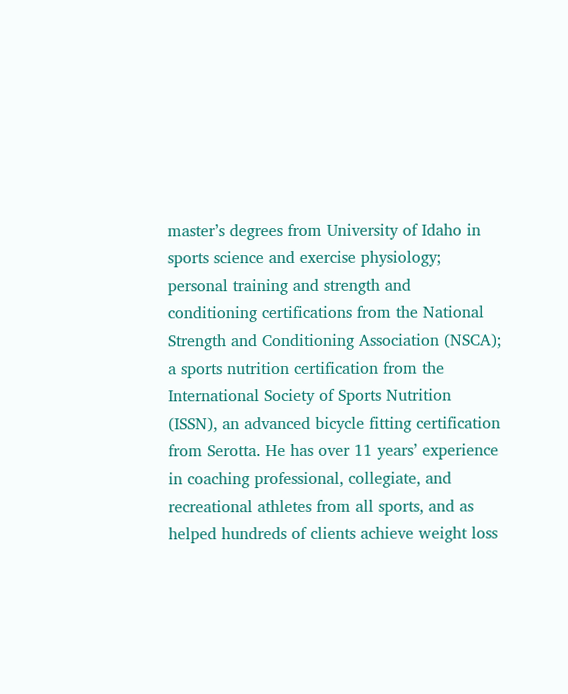master’s degrees from University of Idaho in sports science and exercise physiology; personal training and strength and conditioning certifications from the National Strength and Conditioning Association (NSCA); a sports nutrition certification from the International Society of Sports Nutrition (ISSN), an advanced bicycle fitting certification from Serotta. He has over 11 years’ experience in coaching professional, collegiate, and recreational athletes from all sports, and as helped hundreds of clients achieve weight loss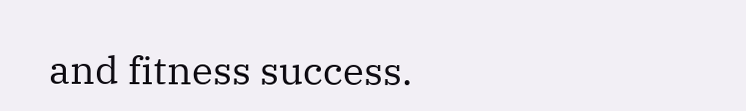and fitness success.